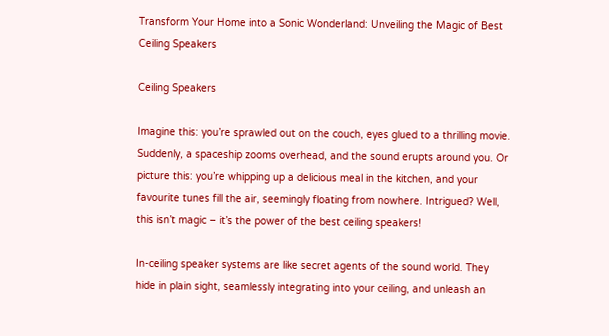Transform Your Home into a Sonic Wonderland: Unveiling the Magic of Best Ceiling Speakers

Ceiling Speakers

Imagine this: you’re sprawled out on the couch, eyes glued to a thrilling movie. Suddenly, a spaceship zooms overhead, and the sound erupts around you. Or picture this: you’re whipping up a delicious meal in the kitchen, and your favourite tunes fill the air, seemingly floating from nowhere. Intrigued? Well, this isn’t magic – it’s the power of the best ceiling speakers!

In-ceiling speaker systems are like secret agents of the sound world. They hide in plain sight, seamlessly integrating into your ceiling, and unleash an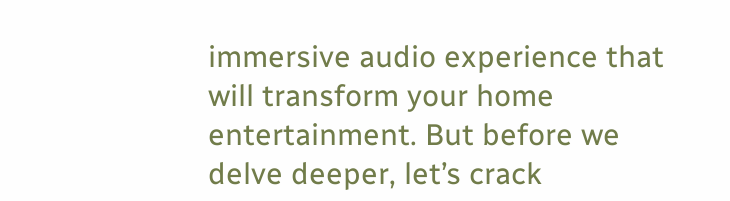immersive audio experience that will transform your home entertainment. But before we delve deeper, let’s crack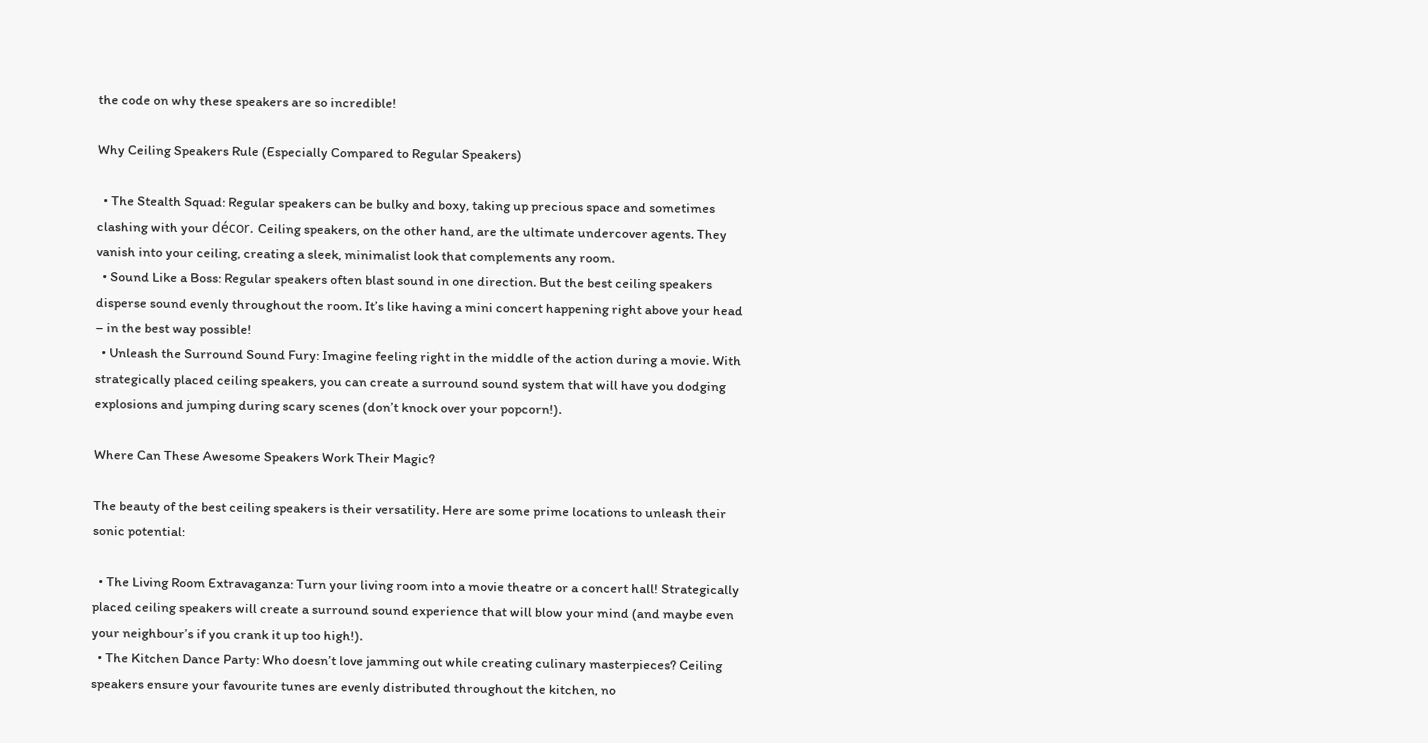the code on why these speakers are so incredible!

Why Ceiling Speakers Rule (Especially Compared to Regular Speakers)

  • The Stealth Squad: Regular speakers can be bulky and boxy, taking up precious space and sometimes clashing with your décor. Ceiling speakers, on the other hand, are the ultimate undercover agents. They vanish into your ceiling, creating a sleek, minimalist look that complements any room.
  • Sound Like a Boss: Regular speakers often blast sound in one direction. But the best ceiling speakers disperse sound evenly throughout the room. It’s like having a mini concert happening right above your head – in the best way possible!
  • Unleash the Surround Sound Fury: Imagine feeling right in the middle of the action during a movie. With strategically placed ceiling speakers, you can create a surround sound system that will have you dodging explosions and jumping during scary scenes (don’t knock over your popcorn!).

Where Can These Awesome Speakers Work Their Magic?

The beauty of the best ceiling speakers is their versatility. Here are some prime locations to unleash their sonic potential:

  • The Living Room Extravaganza: Turn your living room into a movie theatre or a concert hall! Strategically placed ceiling speakers will create a surround sound experience that will blow your mind (and maybe even your neighbour’s if you crank it up too high!).
  • The Kitchen Dance Party: Who doesn’t love jamming out while creating culinary masterpieces? Ceiling speakers ensure your favourite tunes are evenly distributed throughout the kitchen, no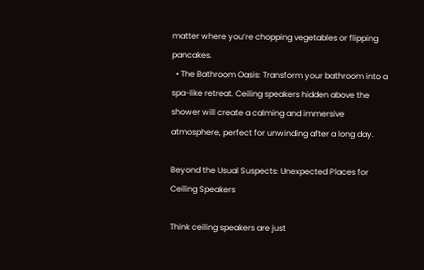matter where you’re chopping vegetables or flipping pancakes.
  • The Bathroom Oasis: Transform your bathroom into a spa-like retreat. Ceiling speakers hidden above the shower will create a calming and immersive atmosphere, perfect for unwinding after a long day.

Beyond the Usual Suspects: Unexpected Places for Ceiling Speakers

Think ceiling speakers are just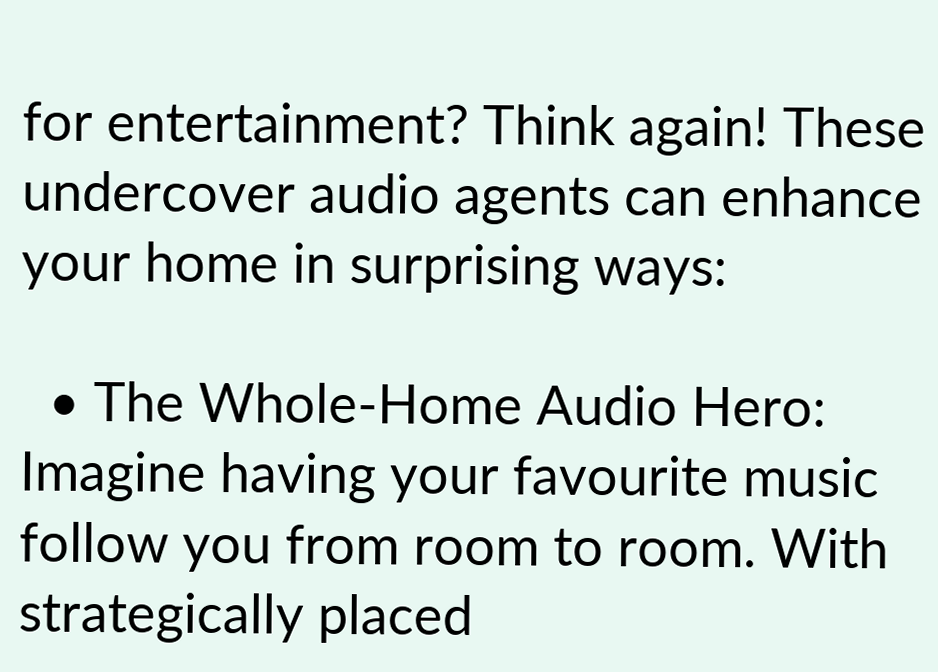for entertainment? Think again! These undercover audio agents can enhance your home in surprising ways:

  • The Whole-Home Audio Hero: Imagine having your favourite music follow you from room to room. With strategically placed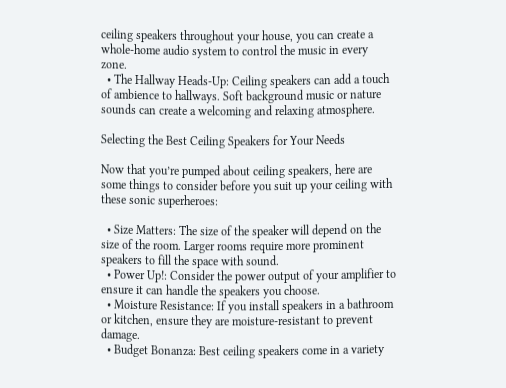ceiling speakers throughout your house, you can create a whole-home audio system to control the music in every zone.
  • The Hallway Heads-Up: Ceiling speakers can add a touch of ambience to hallways. Soft background music or nature sounds can create a welcoming and relaxing atmosphere.

Selecting the Best Ceiling Speakers for Your Needs

Now that you’re pumped about ceiling speakers, here are some things to consider before you suit up your ceiling with these sonic superheroes:

  • Size Matters: The size of the speaker will depend on the size of the room. Larger rooms require more prominent speakers to fill the space with sound.
  • Power Up!: Consider the power output of your amplifier to ensure it can handle the speakers you choose.
  • Moisture Resistance: If you install speakers in a bathroom or kitchen, ensure they are moisture-resistant to prevent damage.
  • Budget Bonanza: Best ceiling speakers come in a variety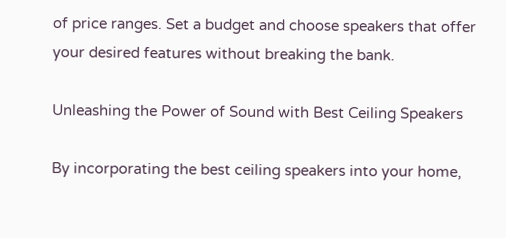of price ranges. Set a budget and choose speakers that offer your desired features without breaking the bank.

Unleashing the Power of Sound with Best Ceiling Speakers

By incorporating the best ceiling speakers into your home,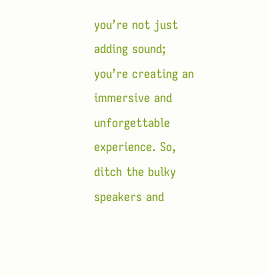you’re not just adding sound; you’re creating an immersive and unforgettable experience. So, ditch the bulky speakers and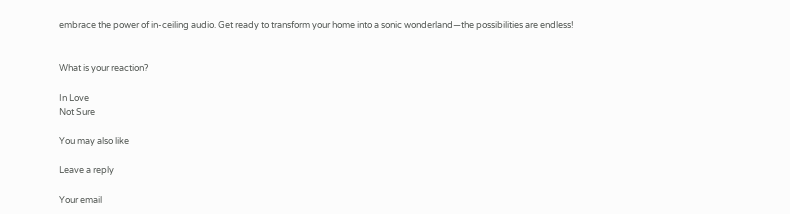embrace the power of in-ceiling audio. Get ready to transform your home into a sonic wonderland—the possibilities are endless!


What is your reaction?

In Love
Not Sure

You may also like

Leave a reply

Your email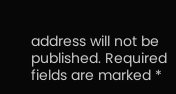address will not be published. Required fields are marked *